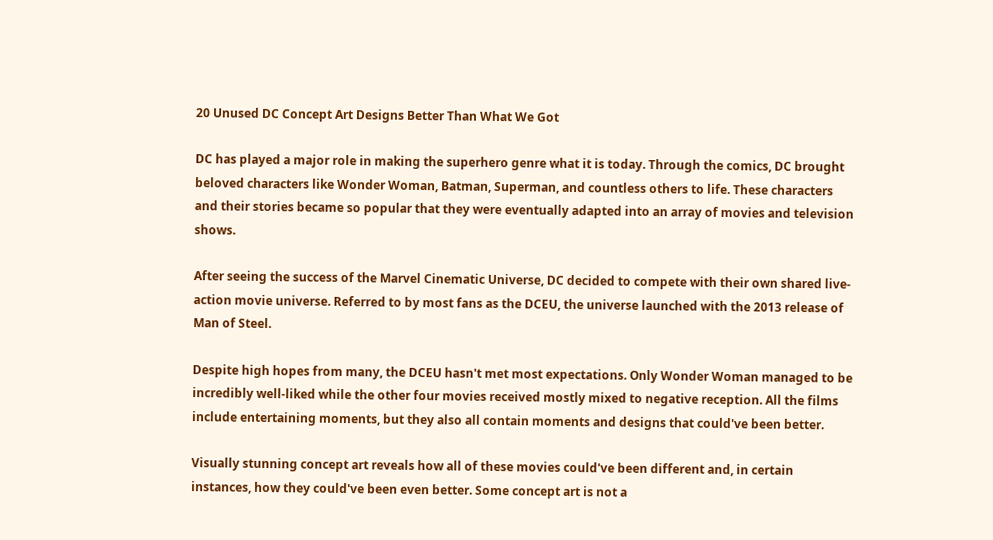20 Unused DC Concept Art Designs Better Than What We Got

DC has played a major role in making the superhero genre what it is today. Through the comics, DC brought beloved characters like Wonder Woman, Batman, Superman, and countless others to life. These characters and their stories became so popular that they were eventually adapted into an array of movies and television shows.

After seeing the success of the Marvel Cinematic Universe, DC decided to compete with their own shared live-action movie universe. Referred to by most fans as the DCEU, the universe launched with the 2013 release of Man of Steel.

Despite high hopes from many, the DCEU hasn't met most expectations. Only Wonder Woman managed to be incredibly well-liked while the other four movies received mostly mixed to negative reception. All the films include entertaining moments, but they also all contain moments and designs that could've been better.

Visually stunning concept art reveals how all of these movies could've been different and, in certain instances, how they could've been even better. Some concept art is not a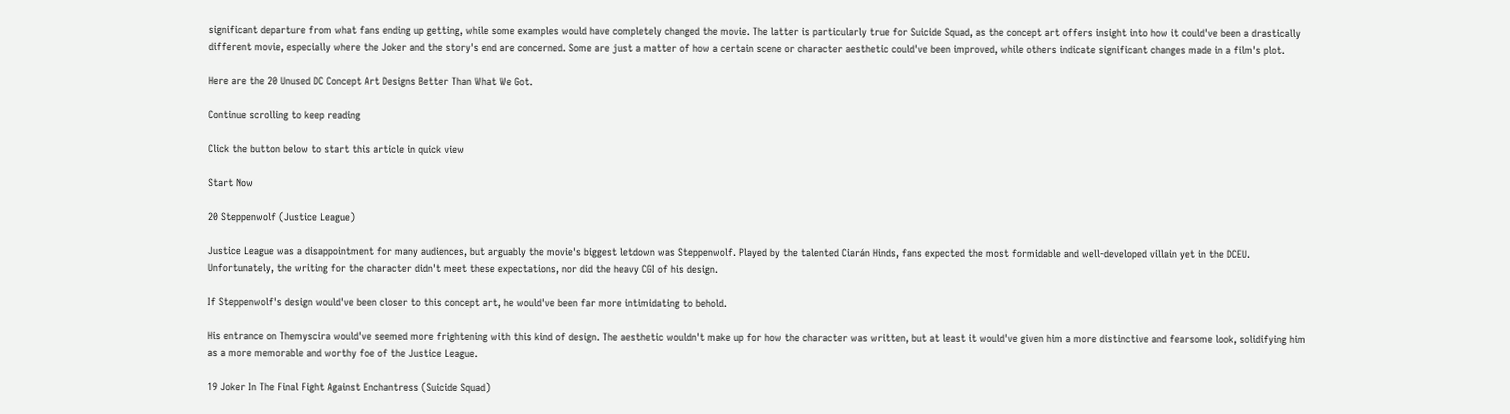significant departure from what fans ending up getting, while some examples would have completely changed the movie. The latter is particularly true for Suicide Squad, as the concept art offers insight into how it could've been a drastically different movie, especially where the Joker and the story's end are concerned. Some are just a matter of how a certain scene or character aesthetic could've been improved, while others indicate significant changes made in a film's plot.

Here are the 20 Unused DC Concept Art Designs Better Than What We Got.

Continue scrolling to keep reading

Click the button below to start this article in quick view

Start Now

20 Steppenwolf (Justice League)

Justice League was a disappointment for many audiences, but arguably the movie's biggest letdown was Steppenwolf. Played by the talented Ciarán Hinds, fans expected the most formidable and well-developed villain yet in the DCEU. Unfortunately, the writing for the character didn't meet these expectations, nor did the heavy CGI of his design.

If Steppenwolf's design would've been closer to this concept art, he would've been far more intimidating to behold.

His entrance on Themyscira would've seemed more frightening with this kind of design. The aesthetic wouldn't make up for how the character was written, but at least it would've given him a more distinctive and fearsome look, solidifying him as a more memorable and worthy foe of the Justice League.

19 Joker In The Final Fight Against Enchantress (Suicide Squad)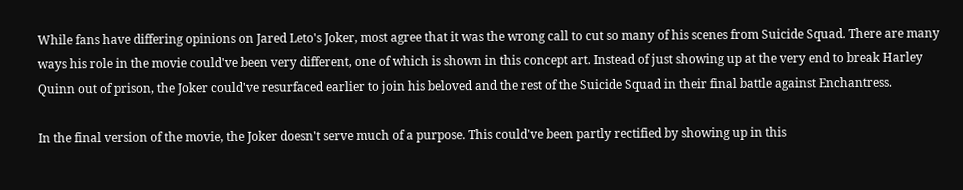While fans have differing opinions on Jared Leto's Joker, most agree that it was the wrong call to cut so many of his scenes from Suicide Squad. There are many ways his role in the movie could've been very different, one of which is shown in this concept art. Instead of just showing up at the very end to break Harley Quinn out of prison, the Joker could've resurfaced earlier to join his beloved and the rest of the Suicide Squad in their final battle against Enchantress.

In the final version of the movie, the Joker doesn't serve much of a purpose. This could've been partly rectified by showing up in this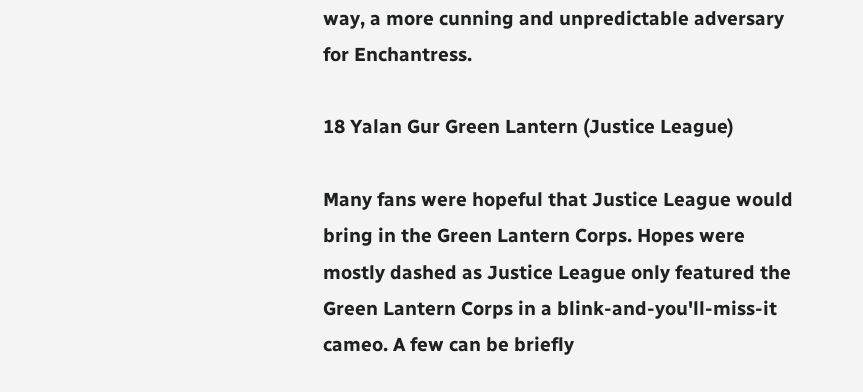way, a more cunning and unpredictable adversary for Enchantress.

18 Yalan Gur Green Lantern (Justice League)

Many fans were hopeful that Justice League would bring in the Green Lantern Corps. Hopes were mostly dashed as Justice League only featured the Green Lantern Corps in a blink-and-you'll-miss-it cameo. A few can be briefly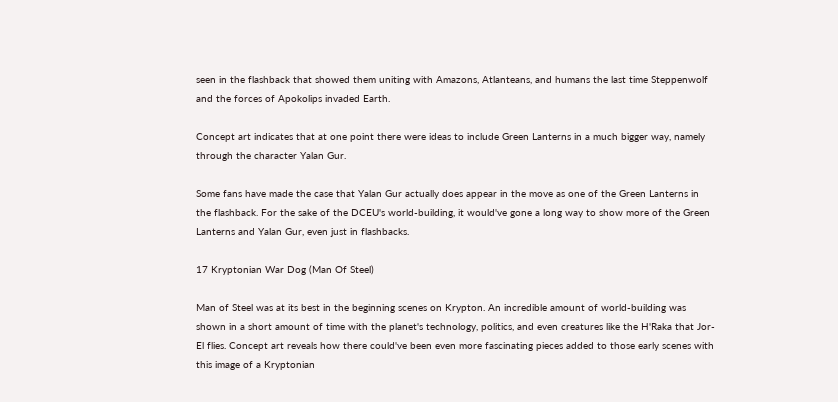seen in the flashback that showed them uniting with Amazons, Atlanteans, and humans the last time Steppenwolf and the forces of Apokolips invaded Earth.

Concept art indicates that at one point there were ideas to include Green Lanterns in a much bigger way, namely through the character Yalan Gur.

Some fans have made the case that Yalan Gur actually does appear in the move as one of the Green Lanterns in the flashback. For the sake of the DCEU's world-building, it would've gone a long way to show more of the Green Lanterns and Yalan Gur, even just in flashbacks.

17 Kryptonian War Dog (Man Of Steel)

Man of Steel was at its best in the beginning scenes on Krypton. An incredible amount of world-building was shown in a short amount of time with the planet's technology, politics, and even creatures like the H'Raka that Jor-El flies. Concept art reveals how there could've been even more fascinating pieces added to those early scenes with this image of a Kryptonian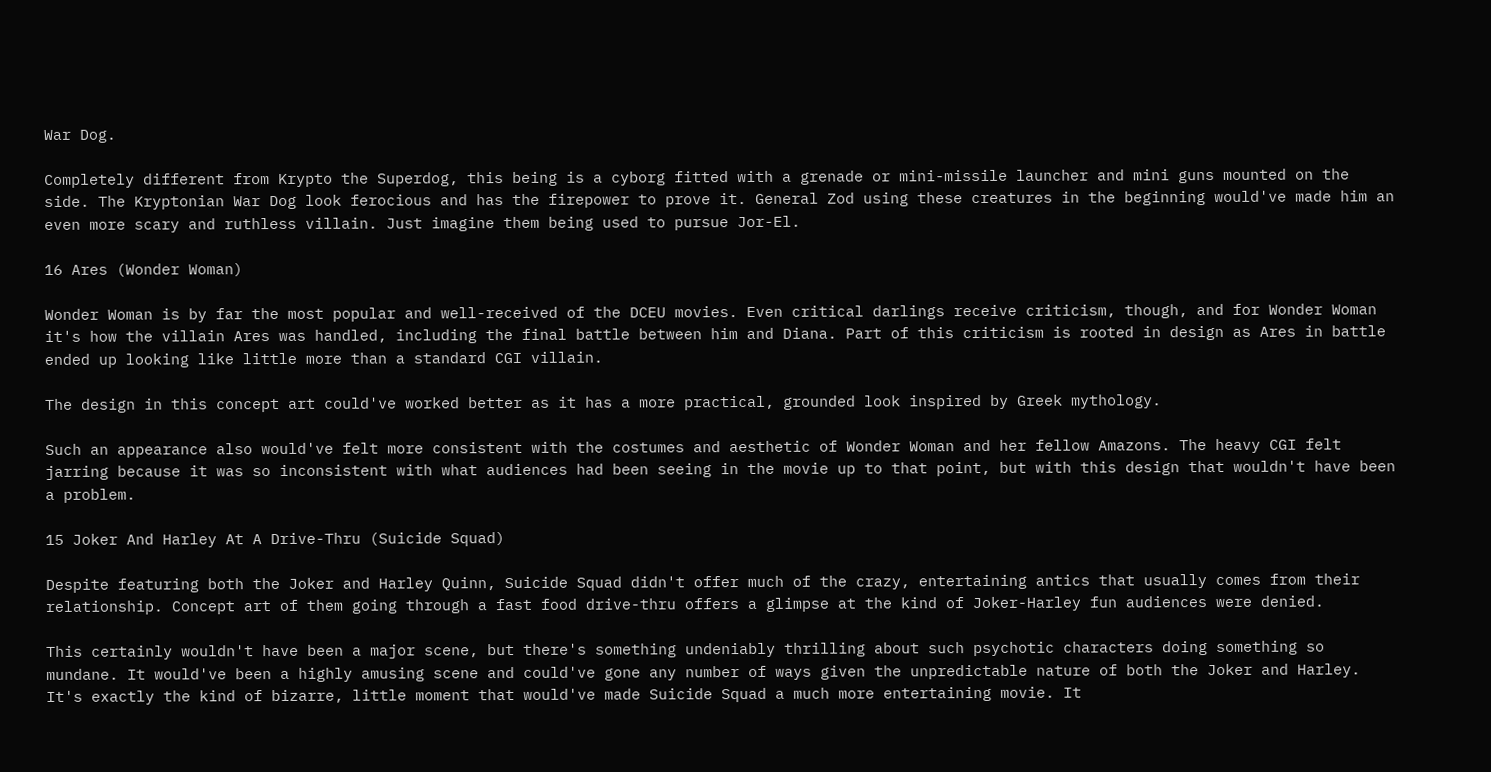War Dog.

Completely different from Krypto the Superdog, this being is a cyborg fitted with a grenade or mini-missile launcher and mini guns mounted on the side. The Kryptonian War Dog look ferocious and has the firepower to prove it. General Zod using these creatures in the beginning would've made him an even more scary and ruthless villain. Just imagine them being used to pursue Jor-El.

16 Ares (Wonder Woman)

Wonder Woman is by far the most popular and well-received of the DCEU movies. Even critical darlings receive criticism, though, and for Wonder Woman it's how the villain Ares was handled, including the final battle between him and Diana. Part of this criticism is rooted in design as Ares in battle ended up looking like little more than a standard CGI villain.

The design in this concept art could've worked better as it has a more practical, grounded look inspired by Greek mythology.

Such an appearance also would've felt more consistent with the costumes and aesthetic of Wonder Woman and her fellow Amazons. The heavy CGI felt jarring because it was so inconsistent with what audiences had been seeing in the movie up to that point, but with this design that wouldn't have been a problem.

15 Joker And Harley At A Drive-Thru (Suicide Squad)

Despite featuring both the Joker and Harley Quinn, Suicide Squad didn't offer much of the crazy, entertaining antics that usually comes from their relationship. Concept art of them going through a fast food drive-thru offers a glimpse at the kind of Joker-Harley fun audiences were denied.

This certainly wouldn't have been a major scene, but there's something undeniably thrilling about such psychotic characters doing something so mundane. It would've been a highly amusing scene and could've gone any number of ways given the unpredictable nature of both the Joker and Harley. It's exactly the kind of bizarre, little moment that would've made Suicide Squad a much more entertaining movie. It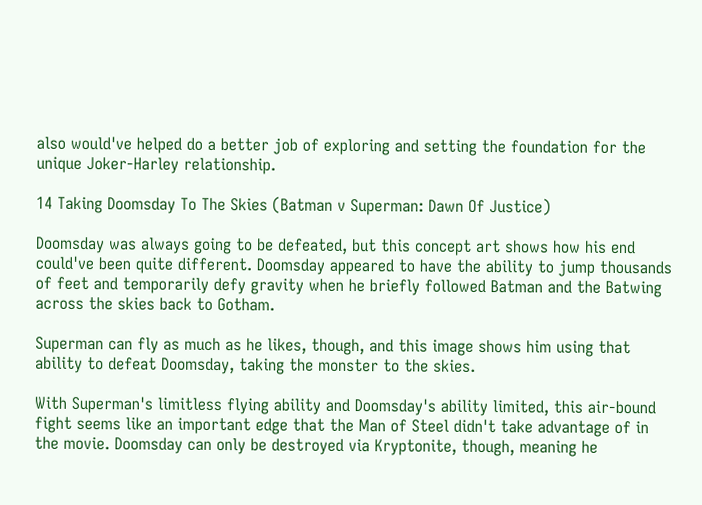also would've helped do a better job of exploring and setting the foundation for the unique Joker-Harley relationship.

14 Taking Doomsday To The Skies (Batman v Superman: Dawn Of Justice)

Doomsday was always going to be defeated, but this concept art shows how his end could've been quite different. Doomsday appeared to have the ability to jump thousands of feet and temporarily defy gravity when he briefly followed Batman and the Batwing across the skies back to Gotham.

Superman can fly as much as he likes, though, and this image shows him using that ability to defeat Doomsday, taking the monster to the skies.

With Superman's limitless flying ability and Doomsday's ability limited, this air-bound fight seems like an important edge that the Man of Steel didn't take advantage of in the movie. Doomsday can only be destroyed via Kryptonite, though, meaning he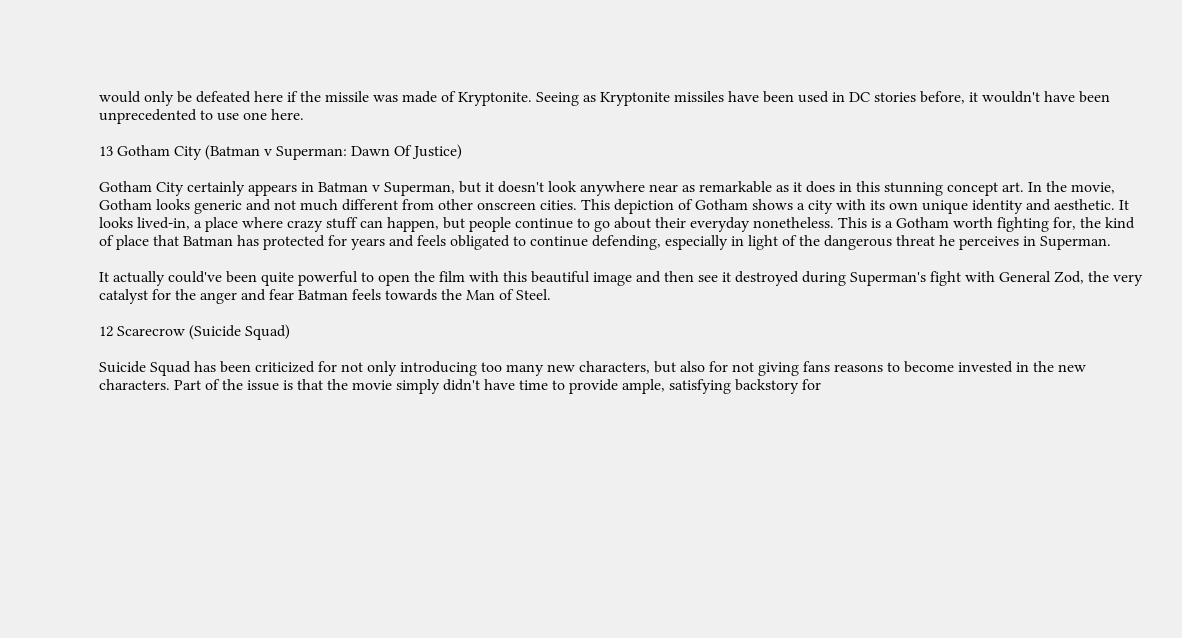would only be defeated here if the missile was made of Kryptonite. Seeing as Kryptonite missiles have been used in DC stories before, it wouldn't have been unprecedented to use one here.

13 Gotham City (Batman v Superman: Dawn Of Justice)

Gotham City certainly appears in Batman v Superman, but it doesn't look anywhere near as remarkable as it does in this stunning concept art. In the movie, Gotham looks generic and not much different from other onscreen cities. This depiction of Gotham shows a city with its own unique identity and aesthetic. It looks lived-in, a place where crazy stuff can happen, but people continue to go about their everyday nonetheless. This is a Gotham worth fighting for, the kind of place that Batman has protected for years and feels obligated to continue defending, especially in light of the dangerous threat he perceives in Superman.

It actually could've been quite powerful to open the film with this beautiful image and then see it destroyed during Superman's fight with General Zod, the very catalyst for the anger and fear Batman feels towards the Man of Steel.

12 Scarecrow (Suicide Squad)

Suicide Squad has been criticized for not only introducing too many new characters, but also for not giving fans reasons to become invested in the new characters. Part of the issue is that the movie simply didn't have time to provide ample, satisfying backstory for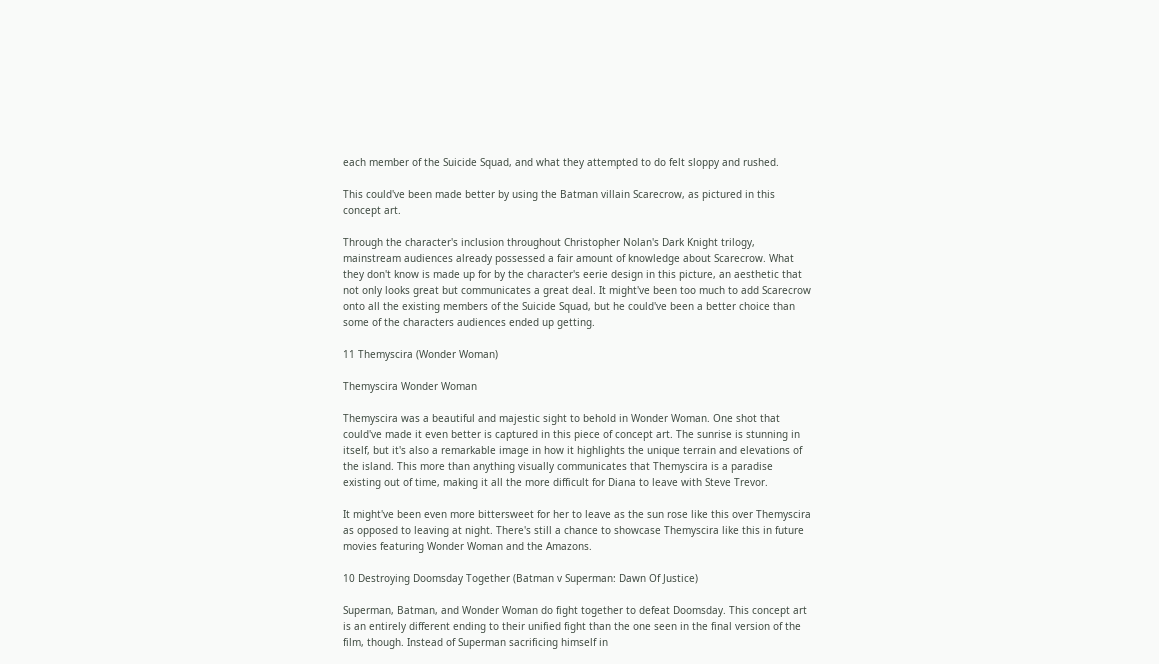each member of the Suicide Squad, and what they attempted to do felt sloppy and rushed.

This could've been made better by using the Batman villain Scarecrow, as pictured in this concept art.

Through the character's inclusion throughout Christopher Nolan's Dark Knight trilogy, mainstream audiences already possessed a fair amount of knowledge about Scarecrow. What they don't know is made up for by the character's eerie design in this picture, an aesthetic that not only looks great but communicates a great deal. It might've been too much to add Scarecrow onto all the existing members of the Suicide Squad, but he could've been a better choice than some of the characters audiences ended up getting.

11 Themyscira (Wonder Woman)

Themyscira Wonder Woman

Themyscira was a beautiful and majestic sight to behold in Wonder Woman. One shot that could've made it even better is captured in this piece of concept art. The sunrise is stunning in itself, but it's also a remarkable image in how it highlights the unique terrain and elevations of the island. This more than anything visually communicates that Themyscira is a paradise existing out of time, making it all the more difficult for Diana to leave with Steve Trevor.

It might've been even more bittersweet for her to leave as the sun rose like this over Themyscira as opposed to leaving at night. There's still a chance to showcase Themyscira like this in future movies featuring Wonder Woman and the Amazons.

10 Destroying Doomsday Together (Batman v Superman: Dawn Of Justice)

Superman, Batman, and Wonder Woman do fight together to defeat Doomsday. This concept art is an entirely different ending to their unified fight than the one seen in the final version of the film, though. Instead of Superman sacrificing himself in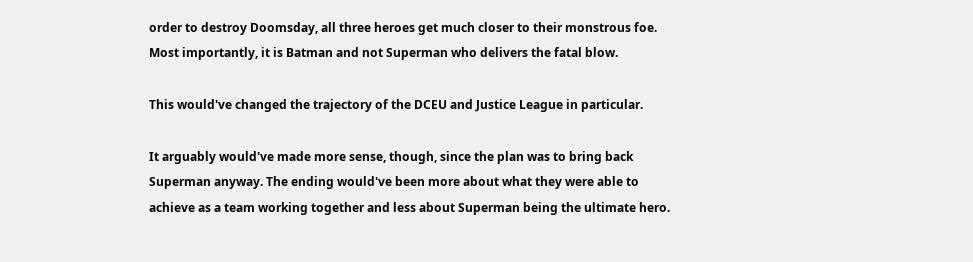order to destroy Doomsday, all three heroes get much closer to their monstrous foe. Most importantly, it is Batman and not Superman who delivers the fatal blow.

This would've changed the trajectory of the DCEU and Justice League in particular.

It arguably would've made more sense, though, since the plan was to bring back Superman anyway. The ending would've been more about what they were able to achieve as a team working together and less about Superman being the ultimate hero.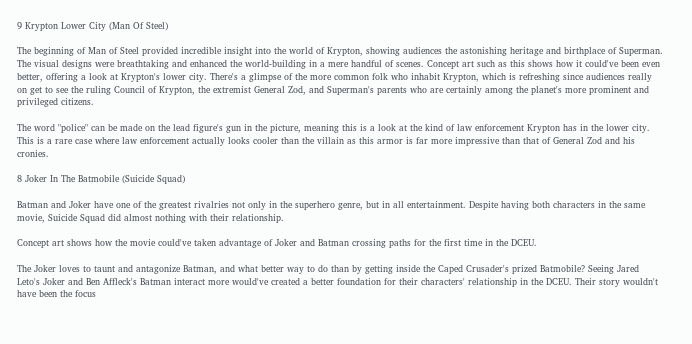9 Krypton Lower City (Man Of Steel)

The beginning of Man of Steel provided incredible insight into the world of Krypton, showing audiences the astonishing heritage and birthplace of Superman. The visual designs were breathtaking and enhanced the world-building in a mere handful of scenes. Concept art such as this shows how it could've been even better, offering a look at Krypton's lower city. There's a glimpse of the more common folk who inhabit Krypton, which is refreshing since audiences really on get to see the ruling Council of Krypton, the extremist General Zod, and Superman's parents who are certainly among the planet's more prominent and privileged citizens.

The word "police" can be made on the lead figure's gun in the picture, meaning this is a look at the kind of law enforcement Krypton has in the lower city. This is a rare case where law enforcement actually looks cooler than the villain as this armor is far more impressive than that of General Zod and his cronies.

8 Joker In The Batmobile (Suicide Squad)

Batman and Joker have one of the greatest rivalries not only in the superhero genre, but in all entertainment. Despite having both characters in the same movie, Suicide Squad did almost nothing with their relationship.

Concept art shows how the movie could've taken advantage of Joker and Batman crossing paths for the first time in the DCEU.

The Joker loves to taunt and antagonize Batman, and what better way to do than by getting inside the Caped Crusader's prized Batmobile? Seeing Jared Leto's Joker and Ben Affleck's Batman interact more would've created a better foundation for their characters' relationship in the DCEU. Their story wouldn't have been the focus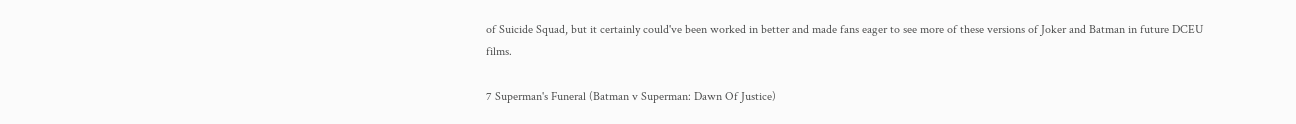of Suicide Squad, but it certainly could've been worked in better and made fans eager to see more of these versions of Joker and Batman in future DCEU films.

7 Superman's Funeral (Batman v Superman: Dawn Of Justice)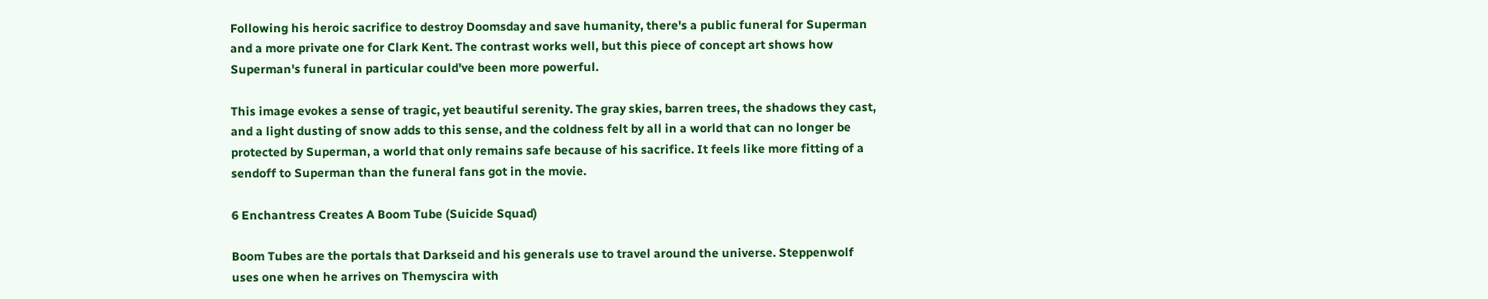Following his heroic sacrifice to destroy Doomsday and save humanity, there's a public funeral for Superman and a more private one for Clark Kent. The contrast works well, but this piece of concept art shows how Superman's funeral in particular could've been more powerful.

This image evokes a sense of tragic, yet beautiful serenity. The gray skies, barren trees, the shadows they cast, and a light dusting of snow adds to this sense, and the coldness felt by all in a world that can no longer be protected by Superman, a world that only remains safe because of his sacrifice. It feels like more fitting of a sendoff to Superman than the funeral fans got in the movie.

6 Enchantress Creates A Boom Tube (Suicide Squad)

Boom Tubes are the portals that Darkseid and his generals use to travel around the universe. Steppenwolf uses one when he arrives on Themyscira with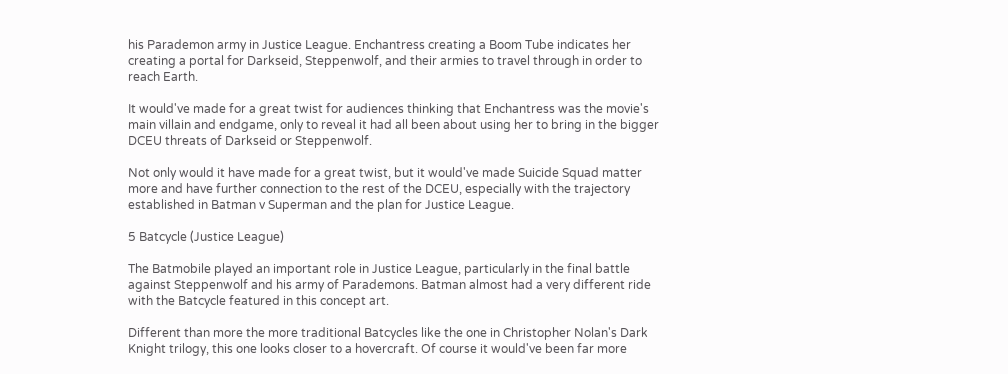his Parademon army in Justice League. Enchantress creating a Boom Tube indicates her creating a portal for Darkseid, Steppenwolf, and their armies to travel through in order to reach Earth.

It would've made for a great twist for audiences thinking that Enchantress was the movie's main villain and endgame, only to reveal it had all been about using her to bring in the bigger DCEU threats of Darkseid or Steppenwolf.

Not only would it have made for a great twist, but it would've made Suicide Squad matter more and have further connection to the rest of the DCEU, especially with the trajectory established in Batman v Superman and the plan for Justice League.

5 Batcycle (Justice League)

The Batmobile played an important role in Justice League, particularly in the final battle against Steppenwolf and his army of Parademons. Batman almost had a very different ride with the Batcycle featured in this concept art.

Different than more the more traditional Batcycles like the one in Christopher Nolan's Dark Knight trilogy, this one looks closer to a hovercraft. Of course it would've been far more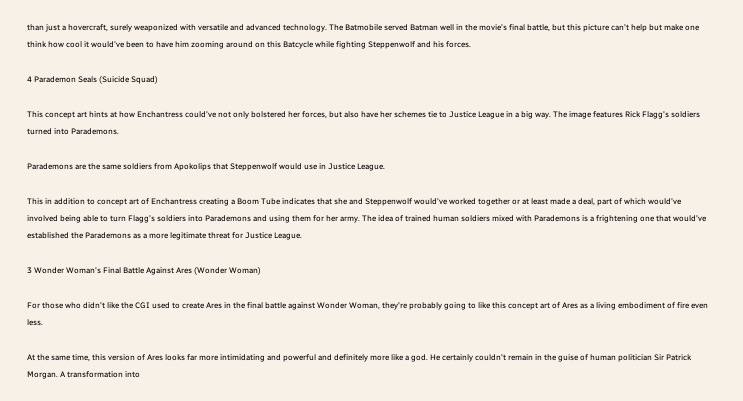than just a hovercraft, surely weaponized with versatile and advanced technology. The Batmobile served Batman well in the movie's final battle, but this picture can't help but make one think how cool it would've been to have him zooming around on this Batcycle while fighting Steppenwolf and his forces.

4 Parademon Seals (Suicide Squad)

This concept art hints at how Enchantress could've not only bolstered her forces, but also have her schemes tie to Justice League in a big way. The image features Rick Flagg's soldiers turned into Parademons.

Parademons are the same soldiers from Apokolips that Steppenwolf would use in Justice League.

This in addition to concept art of Enchantress creating a Boom Tube indicates that she and Steppenwolf would've worked together or at least made a deal, part of which would've involved being able to turn Flagg's soldiers into Parademons and using them for her army. The idea of trained human soldiers mixed with Parademons is a frightening one that would've established the Parademons as a more legitimate threat for Justice League.

3 Wonder Woman's Final Battle Against Ares (Wonder Woman)

For those who didn't like the CGI used to create Ares in the final battle against Wonder Woman, they're probably going to like this concept art of Ares as a living embodiment of fire even less.

At the same time, this version of Ares looks far more intimidating and powerful and definitely more like a god. He certainly couldn't remain in the guise of human politician Sir Patrick Morgan. A transformation into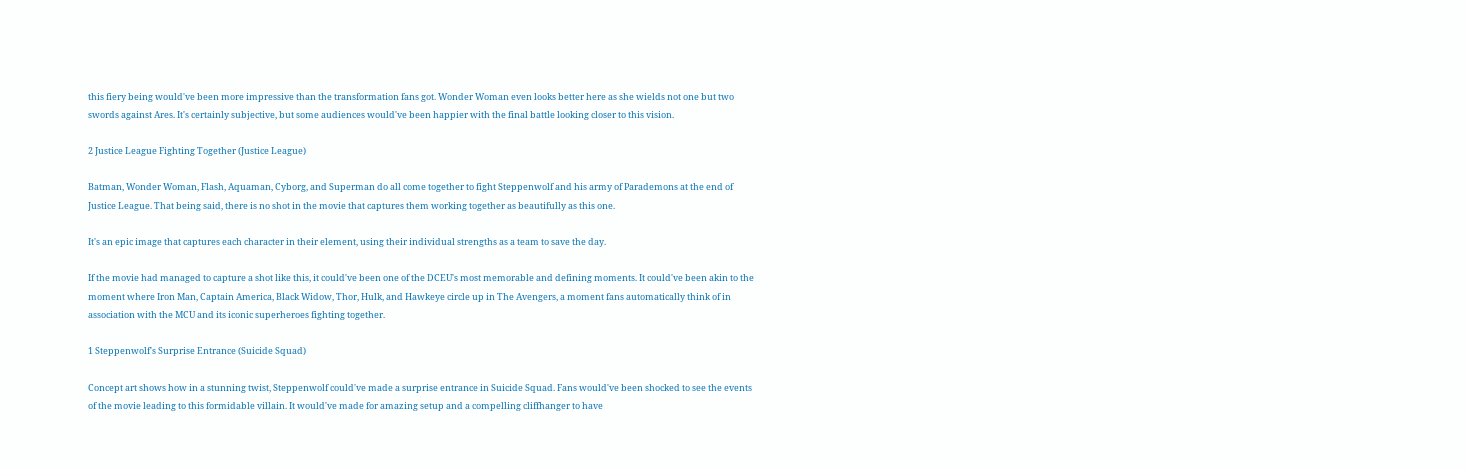this fiery being would've been more impressive than the transformation fans got. Wonder Woman even looks better here as she wields not one but two swords against Ares. It's certainly subjective, but some audiences would've been happier with the final battle looking closer to this vision.

2 Justice League Fighting Together (Justice League)

Batman, Wonder Woman, Flash, Aquaman, Cyborg, and Superman do all come together to fight Steppenwolf and his army of Parademons at the end of Justice League. That being said, there is no shot in the movie that captures them working together as beautifully as this one.

It's an epic image that captures each character in their element, using their individual strengths as a team to save the day.

If the movie had managed to capture a shot like this, it could've been one of the DCEU's most memorable and defining moments. It could've been akin to the moment where Iron Man, Captain America, Black Widow, Thor, Hulk, and Hawkeye circle up in The Avengers, a moment fans automatically think of in association with the MCU and its iconic superheroes fighting together.

1 Steppenwolf's Surprise Entrance (Suicide Squad)

Concept art shows how in a stunning twist, Steppenwolf could've made a surprise entrance in Suicide Squad. Fans would've been shocked to see the events of the movie leading to this formidable villain. It would've made for amazing setup and a compelling cliffhanger to have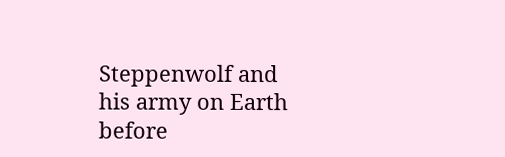Steppenwolf and his army on Earth before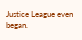Justice League even began.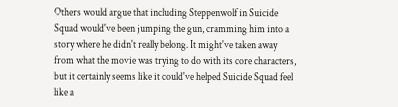Others would argue that including Steppenwolf in Suicide Squad would've been jumping the gun, cramming him into a story where he didn't really belong. It might've taken away from what the movie was trying to do with its core characters, but it certainly seems like it could've helped Suicide Squad feel like a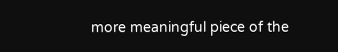more meaningful piece of the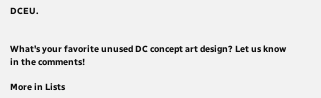DCEU.


What's your favorite unused DC concept art design? Let us know in the comments!

More in Lists